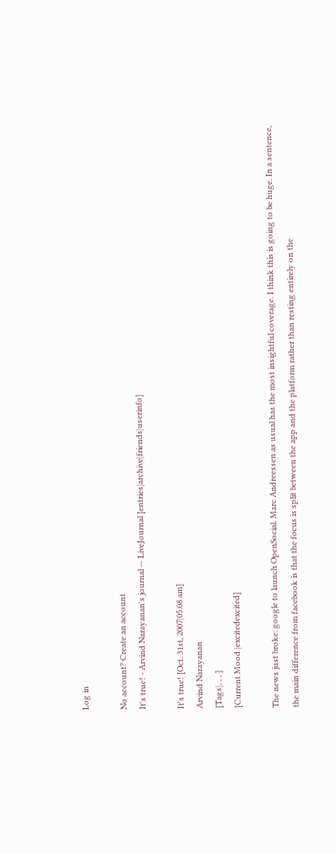Log in

No account? Create an account
It's true! - Arvind Narayanan's journal — LiveJournal [entries|archive|friends|userinfo]

It's true! [Oct. 31st, 2007|05:08 am]
Arvind Narayanan
[Tags|, , , ]
[Current Mood |excitedexcited]

The news just broke: google to launch OpenSocial. Marc Andreessen as usual has the most insightful coverage. I think this is going to be huge. In a sentence, the main difference from facebook is that the focus is split between the app and the platform rather than resting entirely on the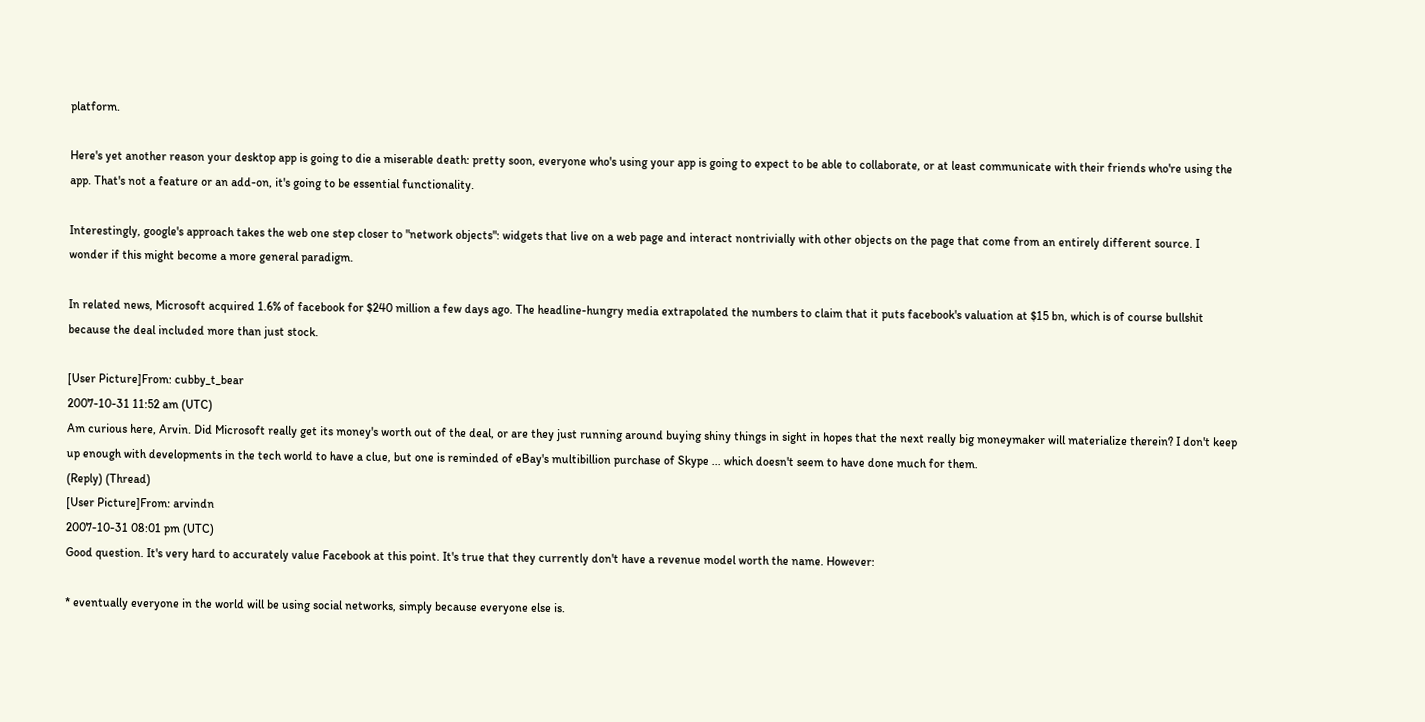platform.

Here's yet another reason your desktop app is going to die a miserable death: pretty soon, everyone who's using your app is going to expect to be able to collaborate, or at least communicate with their friends who're using the app. That's not a feature or an add-on, it's going to be essential functionality.

Interestingly, google's approach takes the web one step closer to "network objects": widgets that live on a web page and interact nontrivially with other objects on the page that come from an entirely different source. I wonder if this might become a more general paradigm.

In related news, Microsoft acquired 1.6% of facebook for $240 million a few days ago. The headline-hungry media extrapolated the numbers to claim that it puts facebook's valuation at $15 bn, which is of course bullshit because the deal included more than just stock.

[User Picture]From: cubby_t_bear
2007-10-31 11:52 am (UTC)
Am curious here, Arvin. Did Microsoft really get its money's worth out of the deal, or are they just running around buying shiny things in sight in hopes that the next really big moneymaker will materialize therein? I don't keep up enough with developments in the tech world to have a clue, but one is reminded of eBay's multibillion purchase of Skype ... which doesn't seem to have done much for them.
(Reply) (Thread)
[User Picture]From: arvindn
2007-10-31 08:01 pm (UTC)
Good question. It's very hard to accurately value Facebook at this point. It's true that they currently don't have a revenue model worth the name. However:

* eventually everyone in the world will be using social networks, simply because everyone else is.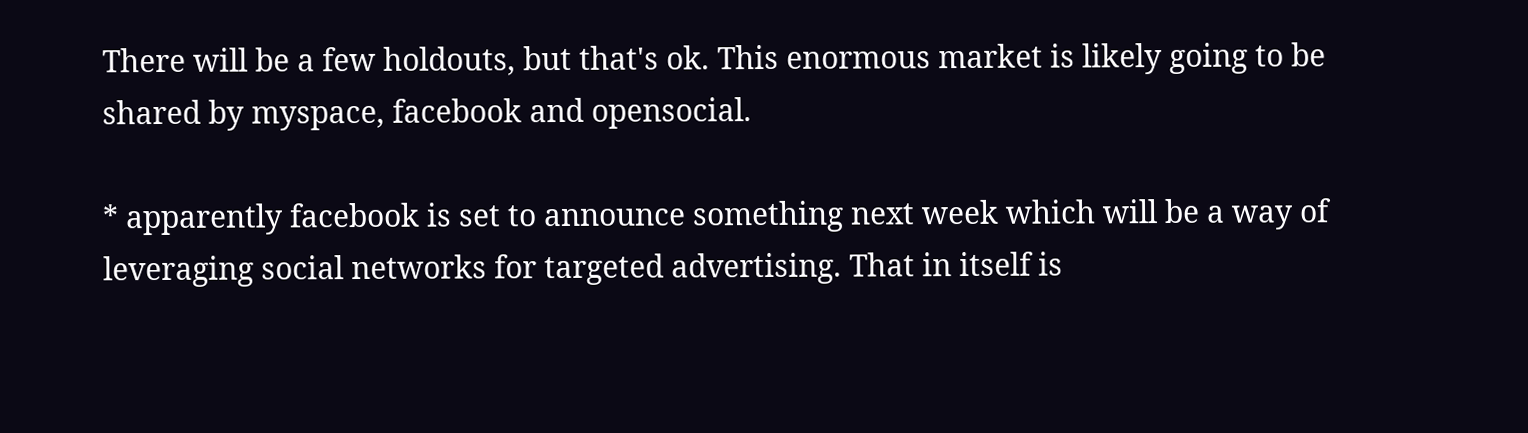There will be a few holdouts, but that's ok. This enormous market is likely going to be shared by myspace, facebook and opensocial.

* apparently facebook is set to announce something next week which will be a way of leveraging social networks for targeted advertising. That in itself is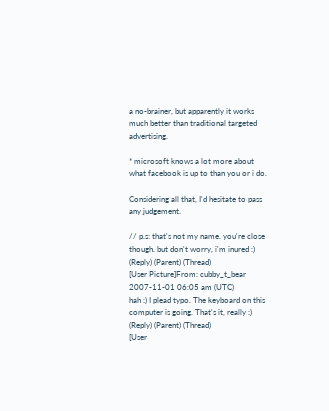a no-brainer, but apparently it works much better than traditional targeted advertising.

* microsoft knows a lot more about what facebook is up to than you or i do.

Considering all that, I'd hesitate to pass any judgement.

// p.s: that's not my name. you're close though. but don't worry, i'm inured :)
(Reply) (Parent) (Thread)
[User Picture]From: cubby_t_bear
2007-11-01 06:05 am (UTC)
hah :) I plead typo. The keyboard on this computer is going. That's it, really :)
(Reply) (Parent) (Thread)
[User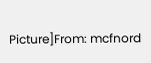Picture]From: mcfnord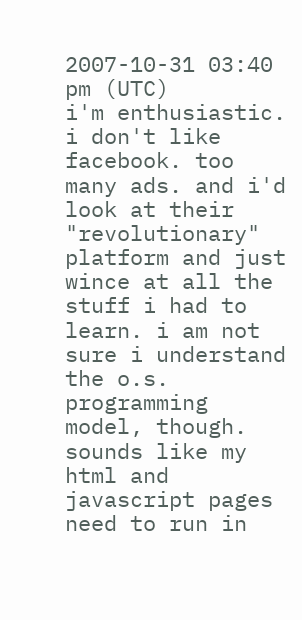2007-10-31 03:40 pm (UTC)
i'm enthusiastic. i don't like facebook. too many ads. and i'd look at their "revolutionary" platform and just wince at all the stuff i had to learn. i am not sure i understand the o.s. programming model, though. sounds like my html and javascript pages need to run in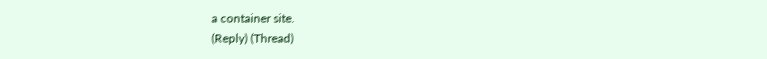a container site.
(Reply) (Thread)